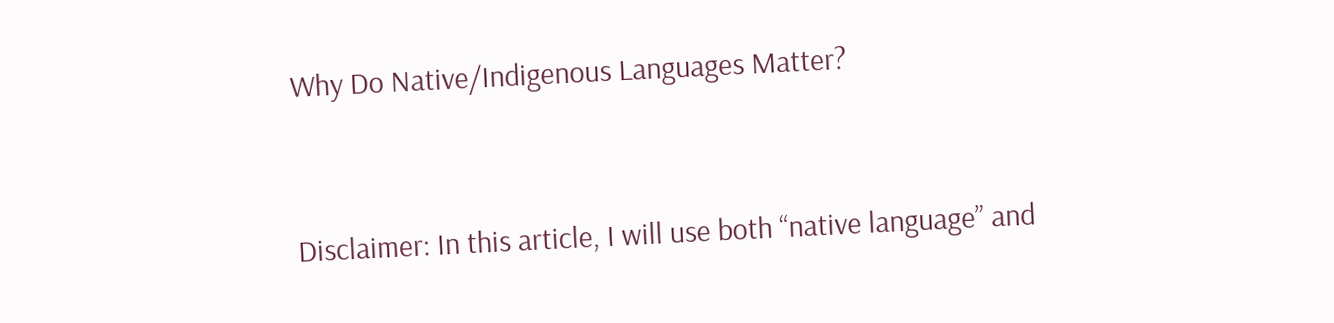Why Do Native/Indigenous Languages Matter?


Disclaimer: In this article, I will use both “native language” and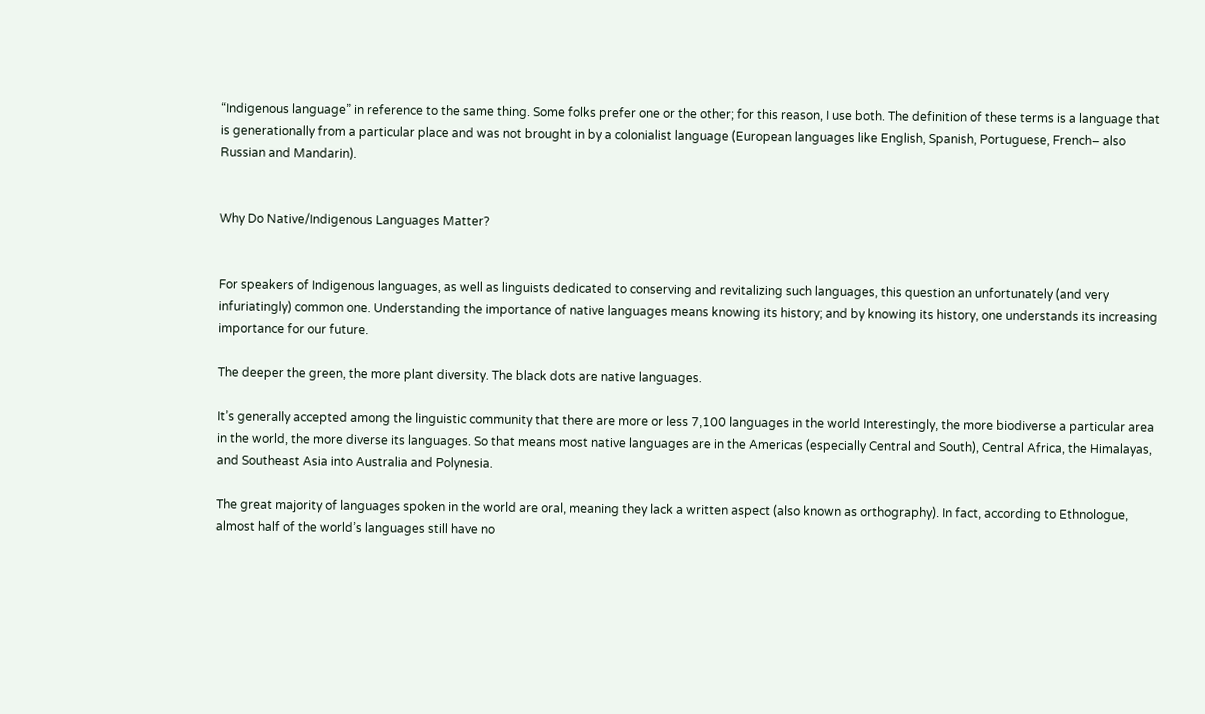“Indigenous language” in reference to the same thing. Some folks prefer one or the other; for this reason, I use both. The definition of these terms is a language that is generationally from a particular place and was not brought in by a colonialist language (European languages like English, Spanish, Portuguese, French– also Russian and Mandarin).


Why Do Native/Indigenous Languages Matter?


For speakers of Indigenous languages, as well as linguists dedicated to conserving and revitalizing such languages, this question an unfortunately (and very infuriatingly) common one. Understanding the importance of native languages means knowing its history; and by knowing its history, one understands its increasing importance for our future.

The deeper the green, the more plant diversity. The black dots are native languages.

It’s generally accepted among the linguistic community that there are more or less 7,100 languages in the world Interestingly, the more biodiverse a particular area in the world, the more diverse its languages. So that means most native languages are in the Americas (especially Central and South), Central Africa, the Himalayas, and Southeast Asia into Australia and Polynesia.

The great majority of languages spoken in the world are oral, meaning they lack a written aspect (also known as orthography). In fact, according to Ethnologue, almost half of the world’s languages still have no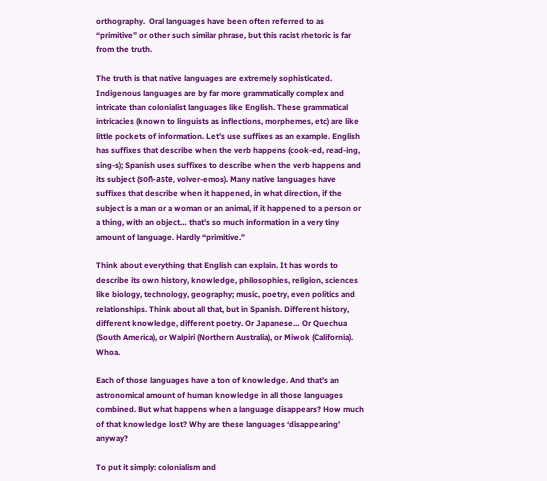orthography.  Oral languages have been often referred to as “primitive” or other such similar phrase, but this racist rhetoric is far from the truth.

The truth is that native languages are extremely sophisticated. Indigenous languages are by far more grammatically complex and intricate than colonialist languages like English. These grammatical intricacies (known to linguists as inflections, morphemes, etc) are like little pockets of information. Let’s use suffixes as an example. English has suffixes that describe when the verb happens (cook-ed, read-ing, sing-s); Spanish uses suffixes to describe when the verb happens and its subject (soñ-aste, volver-emos). Many native languages have suffixes that describe when it happened, in what direction, if the subject is a man or a woman or an animal, if it happened to a person or a thing, with an object… that’s so much information in a very tiny amount of language. Hardly “primitive.”

Think about everything that English can explain. It has words to describe its own history, knowledge, philosophies, religion, sciences like biology, technology, geography; music, poetry, even politics and relationships. Think about all that, but in Spanish. Different history, different knowledge, different poetry. Or Japanese… Or Quechua (South America), or Walpiri (Northern Australia), or Miwok (California). Whoa.

Each of those languages have a ton of knowledge. And that’s an astronomical amount of human knowledge in all those languages combined. But what happens when a language disappears? How much of that knowledge lost? Why are these languages ‘disappearing’ anyway?

To put it simply: colonialism and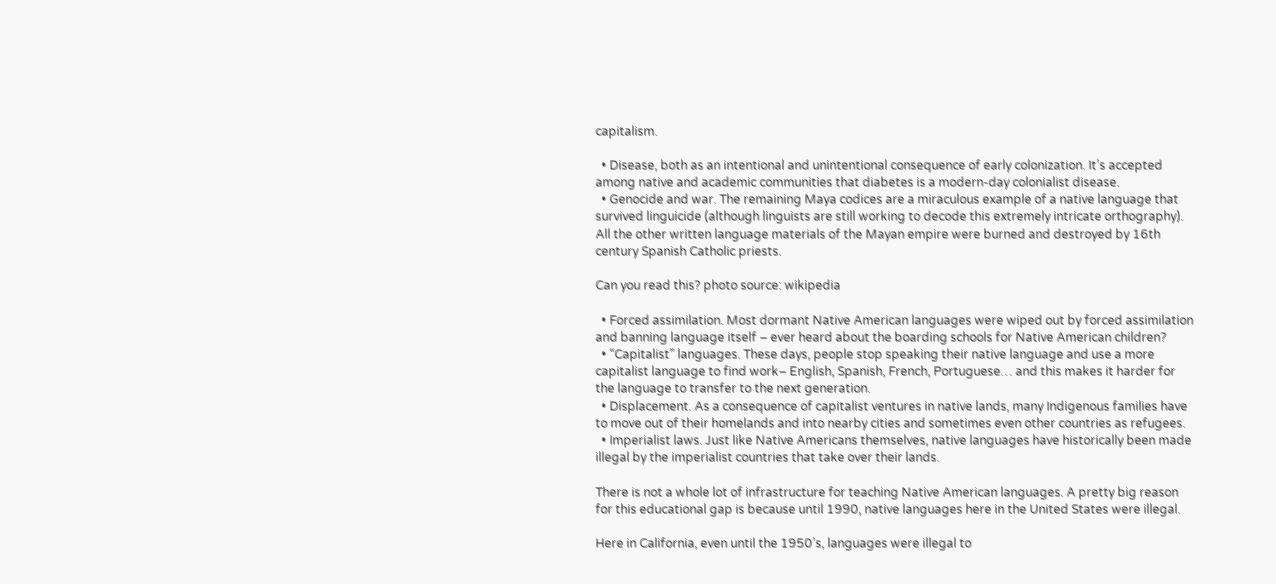capitalism.

  • Disease, both as an intentional and unintentional consequence of early colonization. It’s accepted among native and academic communities that diabetes is a modern-day colonialist disease.
  • Genocide and war. The remaining Maya codices are a miraculous example of a native language that survived linguicide (although linguists are still working to decode this extremely intricate orthography). All the other written language materials of the Mayan empire were burned and destroyed by 16th century Spanish Catholic priests.

Can you read this? photo source: wikipedia

  • Forced assimilation. Most dormant Native American languages were wiped out by forced assimilation and banning language itself – ever heard about the boarding schools for Native American children?
  • “Capitalist” languages. These days, people stop speaking their native language and use a more capitalist language to find work– English, Spanish, French, Portuguese… and this makes it harder for the language to transfer to the next generation.
  • Displacement. As a consequence of capitalist ventures in native lands, many Indigenous families have to move out of their homelands and into nearby cities and sometimes even other countries as refugees.
  • Imperialist laws. Just like Native Americans themselves, native languages have historically been made illegal by the imperialist countries that take over their lands.

There is not a whole lot of infrastructure for teaching Native American languages. A pretty big reason for this educational gap is because until 1990, native languages here in the United States were illegal.

Here in California, even until the 1950’s, languages were illegal to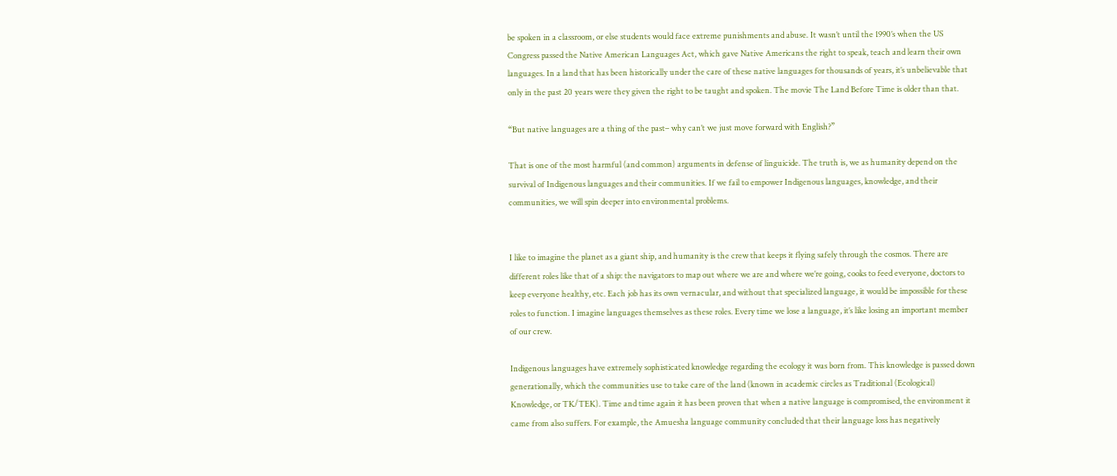be spoken in a classroom, or else students would face extreme punishments and abuse. It wasn’t until the 1990’s when the US Congress passed the Native American Languages Act, which gave Native Americans the right to speak, teach and learn their own languages. In a land that has been historically under the care of these native languages for thousands of years, it’s unbelievable that only in the past 20 years were they given the right to be taught and spoken. The movie The Land Before Time is older than that.

“But native languages are a thing of the past– why can’t we just move forward with English?”

That is one of the most harmful (and common) arguments in defense of linguicide. The truth is, we as humanity depend on the survival of Indigenous languages and their communities. If we fail to empower Indigenous languages, knowledge, and their communities, we will spin deeper into environmental problems.


I like to imagine the planet as a giant ship, and humanity is the crew that keeps it flying safely through the cosmos. There are different roles like that of a ship: the navigators to map out where we are and where we’re going, cooks to feed everyone, doctors to keep everyone healthy, etc. Each job has its own vernacular, and without that specialized language, it would be impossible for these roles to function. I imagine languages themselves as these roles. Every time we lose a language, it’s like losing an important member of our crew.

Indigenous languages have extremely sophisticated knowledge regarding the ecology it was born from. This knowledge is passed down generationally, which the communities use to take care of the land (known in academic circles as Traditional (Ecological) Knowledge, or TK/TEK). Time and time again it has been proven that when a native language is compromised, the environment it came from also suffers. For example, the Amuesha language community concluded that their language loss has negatively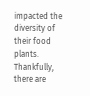impacted the diversity of their food plants. Thankfully, there are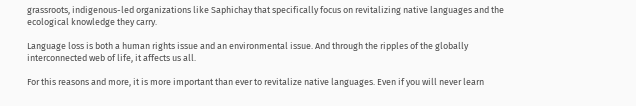grassroots, indigenous-led organizations like Saphichay that specifically focus on revitalizing native languages and the ecological knowledge they carry.

Language loss is both a human rights issue and an environmental issue. And through the ripples of the globally interconnected web of life, it affects us all.

For this reasons and more, it is more important than ever to revitalize native languages. Even if you will never learn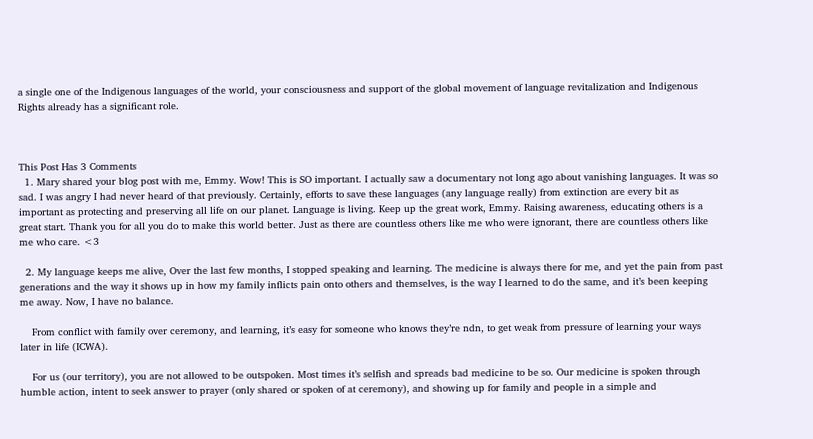a single one of the Indigenous languages of the world, your consciousness and support of the global movement of language revitalization and Indigenous Rights already has a significant role.



This Post Has 3 Comments
  1. Mary shared your blog post with me, Emmy. Wow! This is SO important. I actually saw a documentary not long ago about vanishing languages. It was so sad. I was angry I had never heard of that previously. Certainly, efforts to save these languages (any language really) from extinction are every bit as important as protecting and preserving all life on our planet. Language is living. Keep up the great work, Emmy. Raising awareness, educating others is a great start. Thank you for all you do to make this world better. Just as there are countless others like me who were ignorant, there are countless others like me who care. <3

  2. My language keeps me alive, Over the last few months, I stopped speaking and learning. The medicine is always there for me, and yet the pain from past generations and the way it shows up in how my family inflicts pain onto others and themselves, is the way I learned to do the same, and it’s been keeping me away. Now, I have no balance.

    From conflict with family over ceremony, and learning, it’s easy for someone who knows they’re ndn, to get weak from pressure of learning your ways later in life (ICWA).

    For us (our territory), you are not allowed to be outspoken. Most times it’s selfish and spreads bad medicine to be so. Our medicine is spoken through humble action, intent to seek answer to prayer (only shared or spoken of at ceremony), and showing up for family and people in a simple and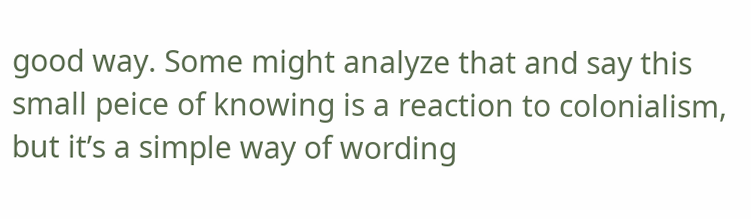good way. Some might analyze that and say this small peice of knowing is a reaction to colonialism, but it’s a simple way of wording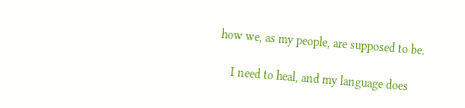how we, as my people, are supposed to be.

    I need to heal, and my language does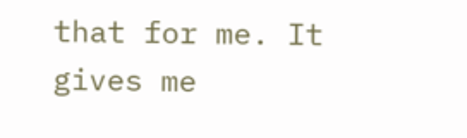that for me. It gives me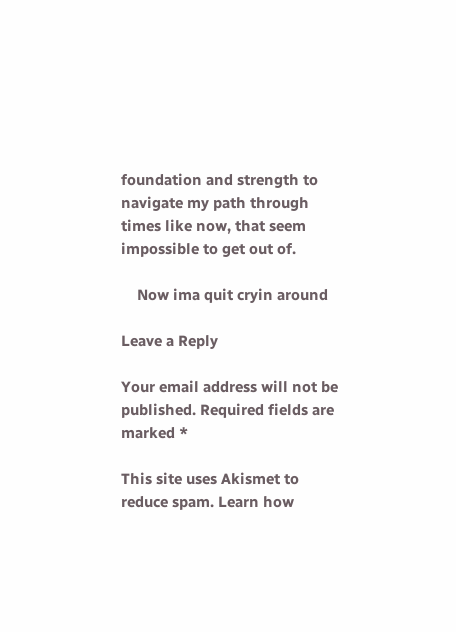foundation and strength to navigate my path through times like now, that seem impossible to get out of.

    Now ima quit cryin around

Leave a Reply

Your email address will not be published. Required fields are marked *

This site uses Akismet to reduce spam. Learn how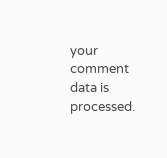your comment data is processed.